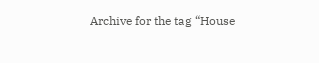Archive for the tag “House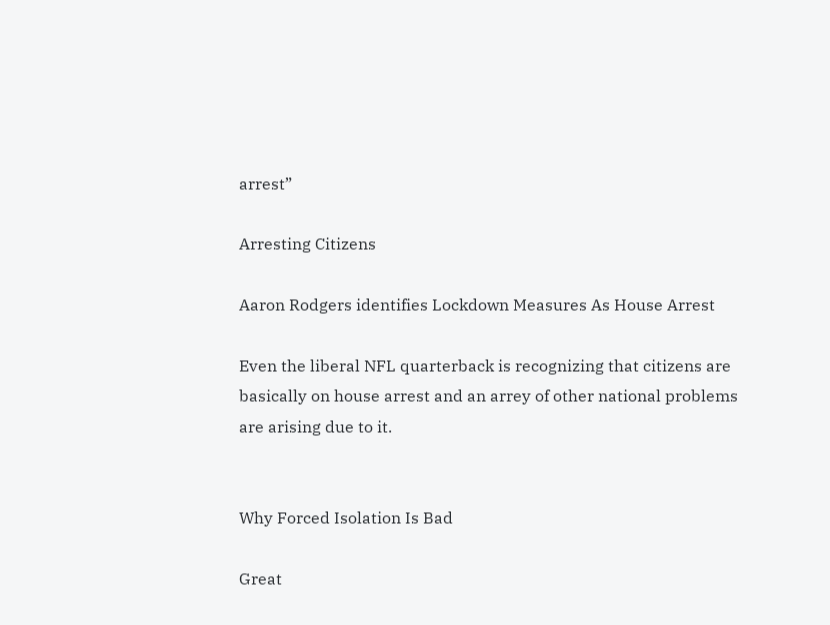arrest”

Arresting Citizens

Aaron Rodgers identifies Lockdown Measures As House Arrest

Even the liberal NFL quarterback is recognizing that citizens are basically on house arrest and an arrey of other national problems are arising due to it.


Why Forced Isolation Is Bad

Great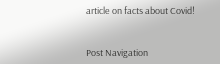article on facts about Covid!


Post Navigation